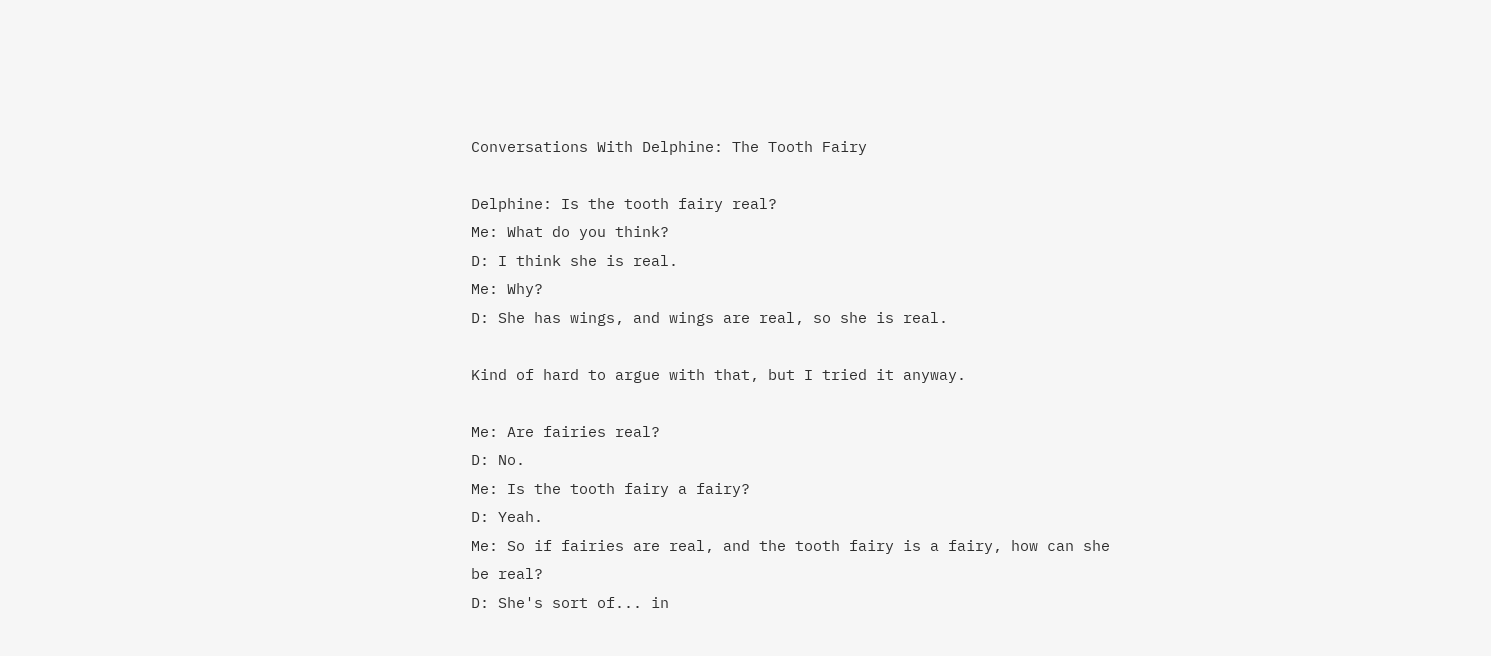Conversations With Delphine: The Tooth Fairy

Delphine: Is the tooth fairy real?
Me: What do you think?
D: I think she is real.
Me: Why?
D: She has wings, and wings are real, so she is real.

Kind of hard to argue with that, but I tried it anyway.

Me: Are fairies real?
D: No.
Me: Is the tooth fairy a fairy?
D: Yeah.
Me: So if fairies are real, and the tooth fairy is a fairy, how can she be real?
D: She's sort of... in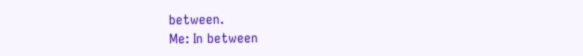between.
Me: In between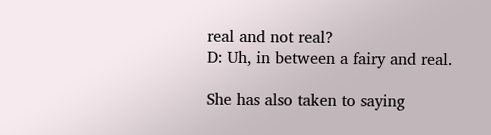real and not real?
D: Uh, in between a fairy and real.

She has also taken to saying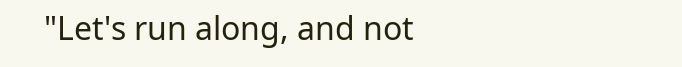"Let's run along, and not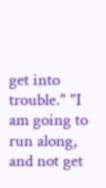get into trouble." "I am going to run along, and not get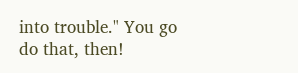into trouble." You go do that, then!